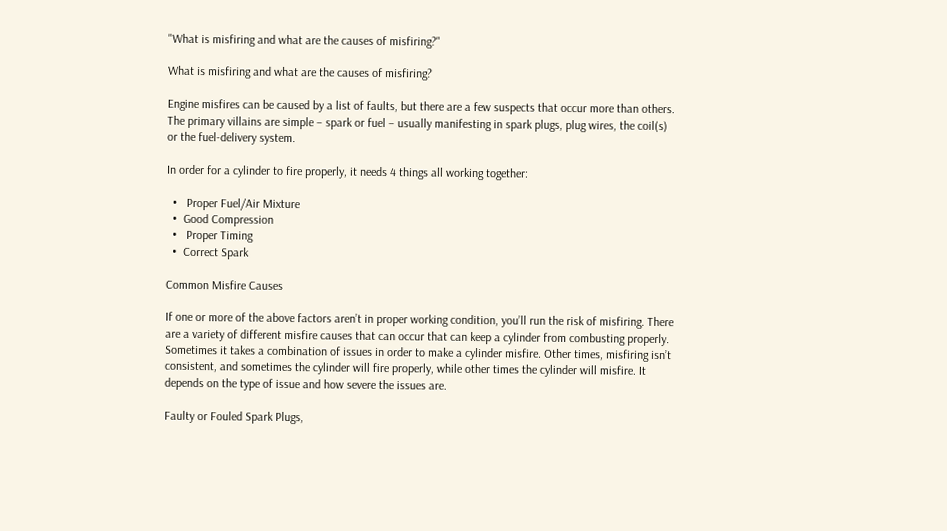"What is misfiring and what are the causes of misfiring?"

What is misfiring and what are the causes of misfiring?

Engine misfires can be caused by a list of faults, but there are a few suspects that occur more than others. The primary villains are simple – spark or fuel – usually manifesting in spark plugs, plug wires, the coil(s) or the fuel-delivery system.

In order for a cylinder to fire properly, it needs 4 things all working together:

  •   Proper Fuel/Air Mixture
  •  Good Compression
  •   Proper Timing
  •  Correct Spark

Common Misfire Causes

If one or more of the above factors aren’t in proper working condition, you’ll run the risk of misfiring. There are a variety of different misfire causes that can occur that can keep a cylinder from combusting properly. Sometimes it takes a combination of issues in order to make a cylinder misfire. Other times, misfiring isn’t consistent, and sometimes the cylinder will fire properly, while other times the cylinder will misfire. It depends on the type of issue and how severe the issues are.

Faulty or Fouled Spark Plugs,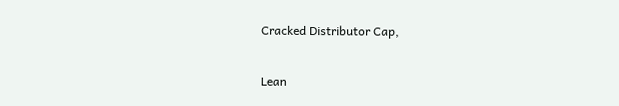Cracked Distributor Cap,

Lean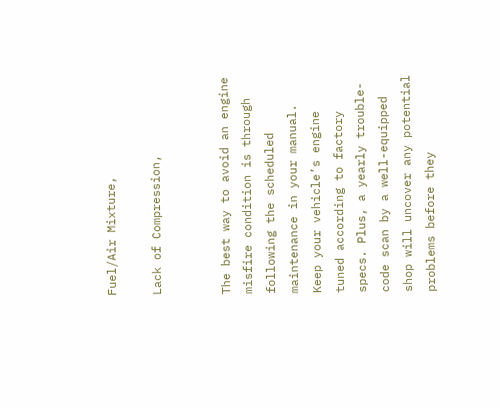Fuel/Air Mixture,

Lack of Compression,


The best way to avoid an engine misfire condition is through following the scheduled maintenance in your manual. Keep your vehicle’s engine tuned according to factory specs. Plus, a yearly trouble-code scan by a well-equipped shop will uncover any potential problems before they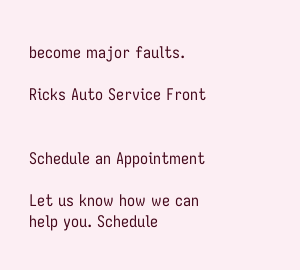become major faults.

Ricks Auto Service Front


Schedule an Appointment

Let us know how we can help you. Schedule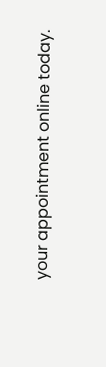your appointment online today.